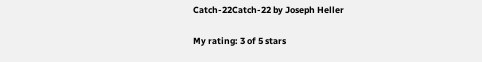Catch-22Catch-22 by Joseph Heller

My rating: 3 of 5 stars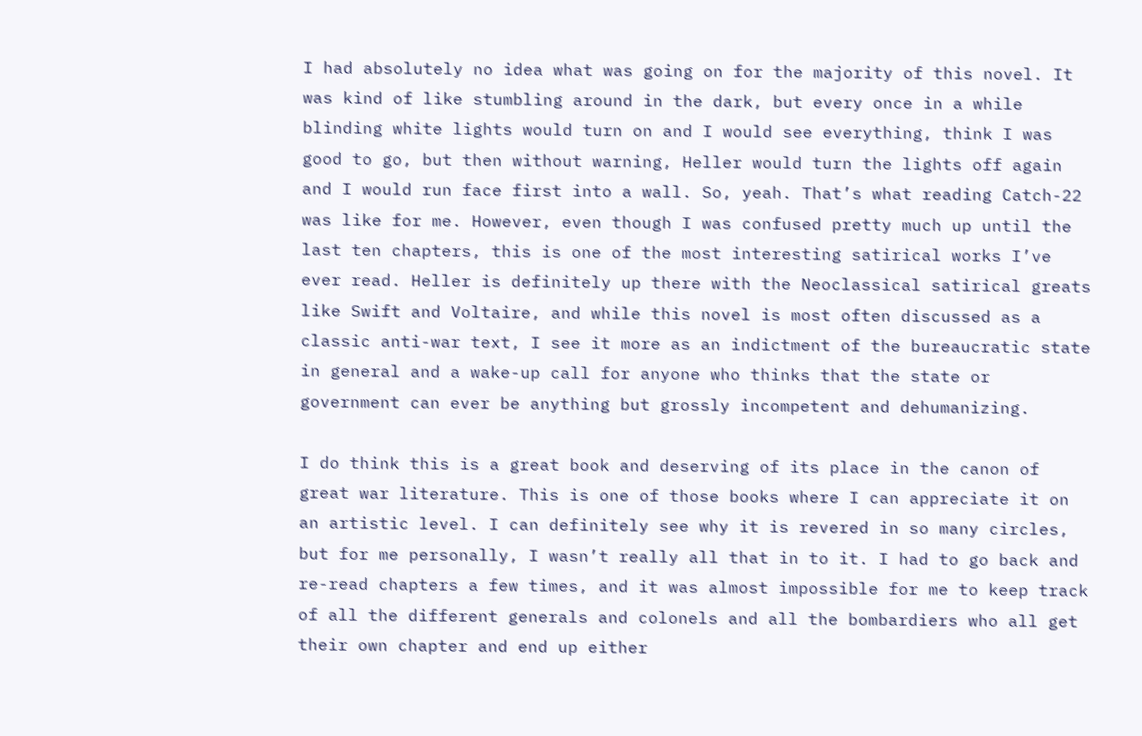I had absolutely no idea what was going on for the majority of this novel. It was kind of like stumbling around in the dark, but every once in a while blinding white lights would turn on and I would see everything, think I was good to go, but then without warning, Heller would turn the lights off again and I would run face first into a wall. So, yeah. That’s what reading Catch-22 was like for me. However, even though I was confused pretty much up until the last ten chapters, this is one of the most interesting satirical works I’ve ever read. Heller is definitely up there with the Neoclassical satirical greats like Swift and Voltaire, and while this novel is most often discussed as a classic anti-war text, I see it more as an indictment of the bureaucratic state in general and a wake-up call for anyone who thinks that the state or government can ever be anything but grossly incompetent and dehumanizing.

I do think this is a great book and deserving of its place in the canon of great war literature. This is one of those books where I can appreciate it on an artistic level. I can definitely see why it is revered in so many circles, but for me personally, I wasn’t really all that in to it. I had to go back and re-read chapters a few times, and it was almost impossible for me to keep track of all the different generals and colonels and all the bombardiers who all get their own chapter and end up either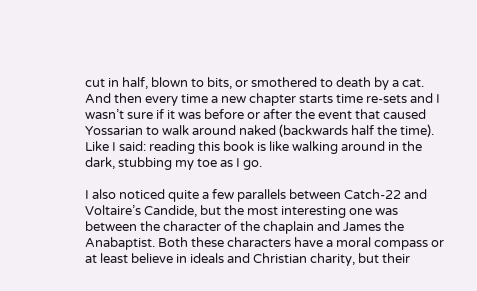cut in half, blown to bits, or smothered to death by a cat. And then every time a new chapter starts time re-sets and I wasn’t sure if it was before or after the event that caused Yossarian to walk around naked (backwards half the time). Like I said: reading this book is like walking around in the dark, stubbing my toe as I go.

I also noticed quite a few parallels between Catch-22 and Voltaire’s Candide, but the most interesting one was between the character of the chaplain and James the Anabaptist. Both these characters have a moral compass or at least believe in ideals and Christian charity, but their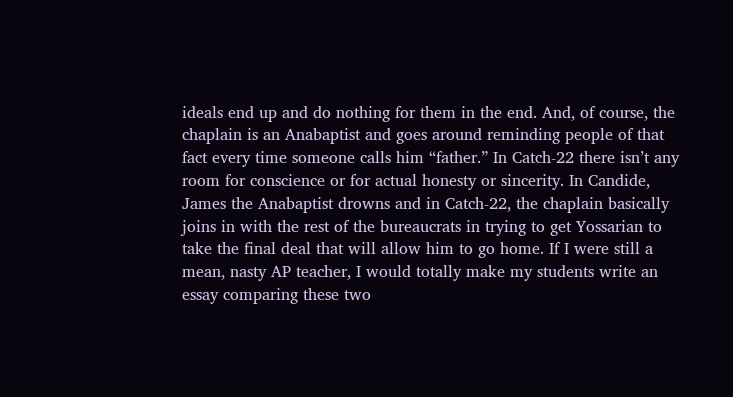ideals end up and do nothing for them in the end. And, of course, the chaplain is an Anabaptist and goes around reminding people of that fact every time someone calls him “father.” In Catch-22 there isn’t any room for conscience or for actual honesty or sincerity. In Candide, James the Anabaptist drowns and in Catch-22, the chaplain basically joins in with the rest of the bureaucrats in trying to get Yossarian to take the final deal that will allow him to go home. If I were still a mean, nasty AP teacher, I would totally make my students write an essay comparing these two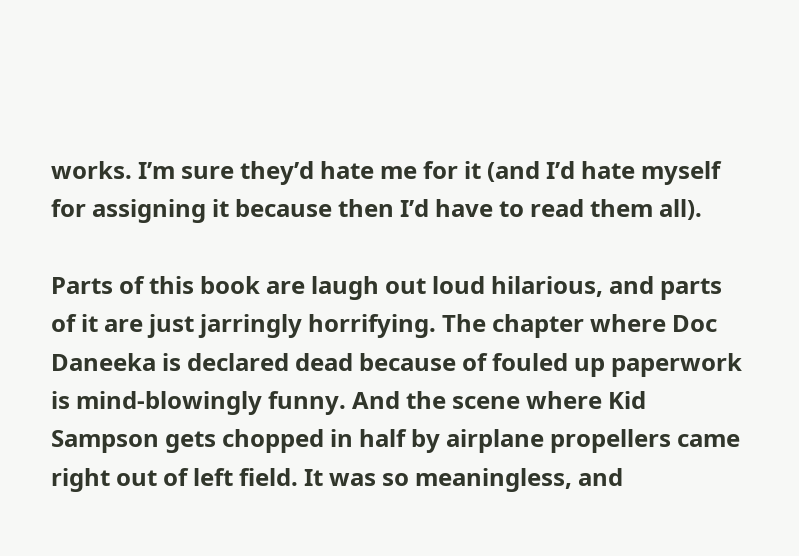works. I’m sure they’d hate me for it (and I’d hate myself for assigning it because then I’d have to read them all).

Parts of this book are laugh out loud hilarious, and parts of it are just jarringly horrifying. The chapter where Doc Daneeka is declared dead because of fouled up paperwork is mind-blowingly funny. And the scene where Kid Sampson gets chopped in half by airplane propellers came right out of left field. It was so meaningless, and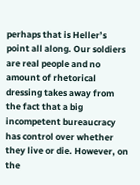perhaps that is Heller’s point all along. Our soldiers are real people and no amount of rhetorical dressing takes away from the fact that a big incompetent bureaucracy has control over whether they live or die. However, on the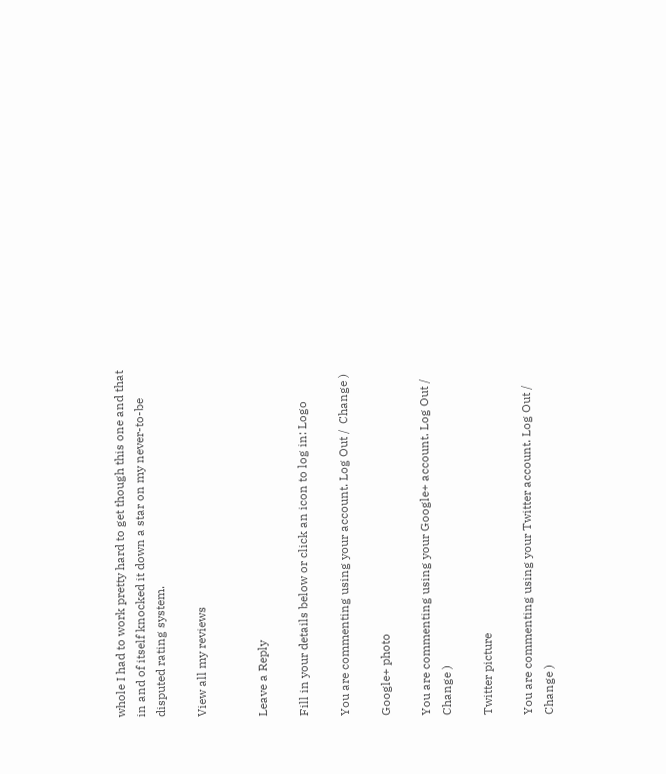whole I had to work pretty hard to get though this one and that in and of itself knocked it down a star on my never-to-be disputed rating system.

View all my reviews


Leave a Reply

Fill in your details below or click an icon to log in: Logo

You are commenting using your account. Log Out /  Change )

Google+ photo

You are commenting using your Google+ account. Log Out /  Change )

Twitter picture

You are commenting using your Twitter account. Log Out /  Change )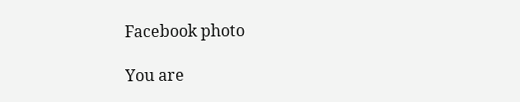Facebook photo

You are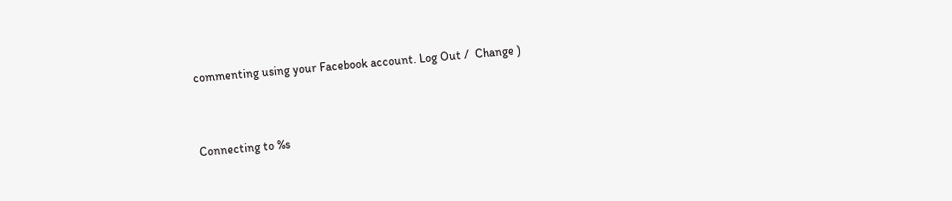commenting using your Facebook account. Log Out /  Change )


Connecting to %s